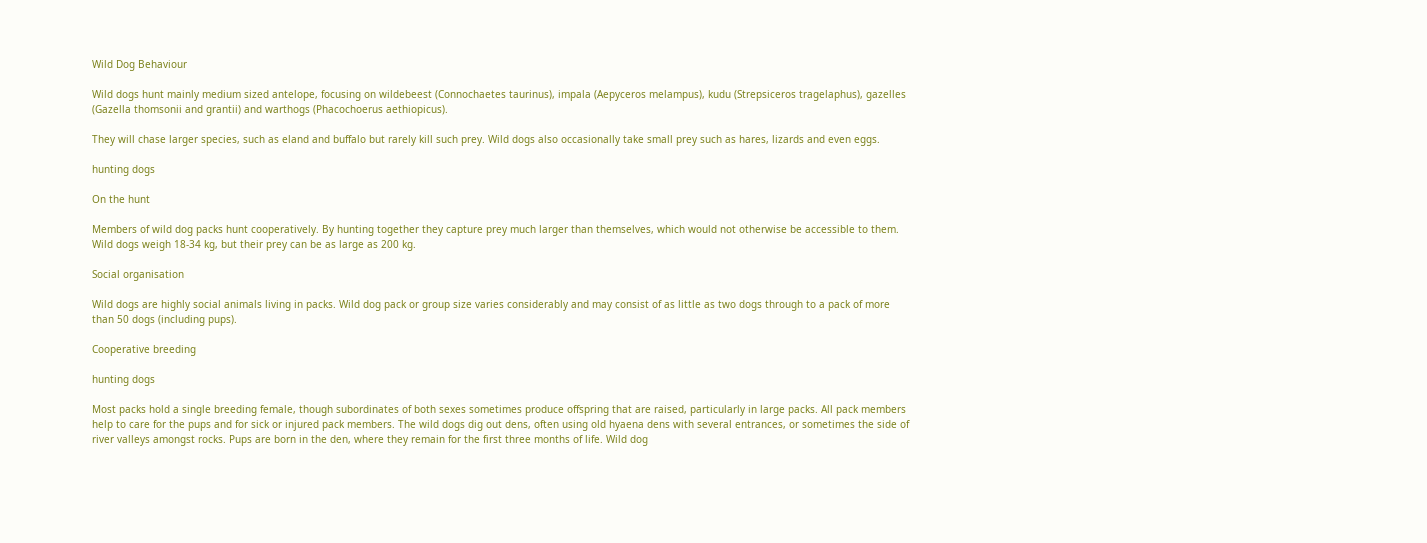Wild Dog Behaviour

Wild dogs hunt mainly medium sized antelope, focusing on wildebeest (Connochaetes taurinus), impala (Aepyceros melampus), kudu (Strepsiceros tragelaphus), gazelles (Gazella thomsonii and grantii) and warthogs (Phacochoerus aethiopicus).

They will chase larger species, such as eland and buffalo but rarely kill such prey. Wild dogs also occasionally take small prey such as hares, lizards and even eggs.

hunting dogs

On the hunt

Members of wild dog packs hunt cooperatively. By hunting together they capture prey much larger than themselves, which would not otherwise be accessible to them. Wild dogs weigh 18-34 kg, but their prey can be as large as 200 kg.

Social organisation

Wild dogs are highly social animals living in packs. Wild dog pack or group size varies considerably and may consist of as little as two dogs through to a pack of more than 50 dogs (including pups).

Cooperative breeding

hunting dogs

Most packs hold a single breeding female, though subordinates of both sexes sometimes produce offspring that are raised, particularly in large packs. All pack members help to care for the pups and for sick or injured pack members. The wild dogs dig out dens, often using old hyaena dens with several entrances, or sometimes the side of river valleys amongst rocks. Pups are born in the den, where they remain for the first three months of life. Wild dog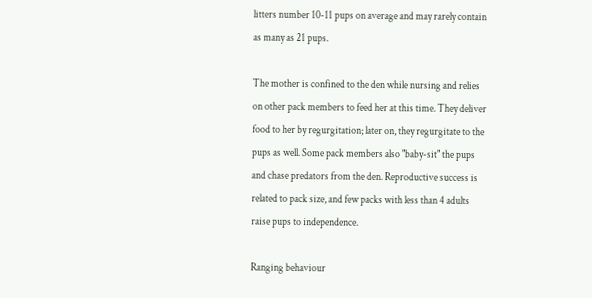litters number 10-11 pups on average and may rarely contain as many as 21 pups.

The mother is confined to the den while nursing and relies on other pack members to feed her at this time. They deliver food to her by regurgitation; later on, they regurgitate to the pups as well. Some pack members also "baby-sit" the pups and chase predators from the den. Reproductive success is related to pack size, and few packs with less than 4 adults raise pups to independence.

Ranging behaviour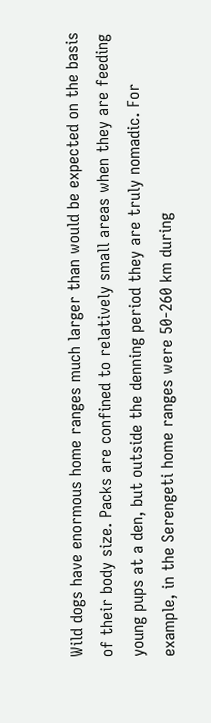Wild dogs have enormous home ranges much larger than would be expected on the basis of their body size. Packs are confined to relatively small areas when they are feeding young pups at a den, but outside the denning period they are truly nomadic. For example, in the Serengeti home ranges were 50-260 km during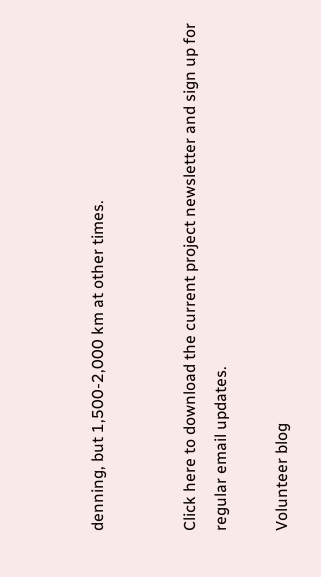denning, but 1,500-2,000 km at other times.


Click here to download the current project newsletter and sign up for regular email updates.

Volunteer blog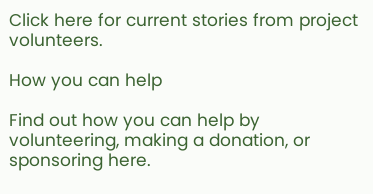Click here for current stories from project volunteers.

How you can help

Find out how you can help by volunteering, making a donation, or sponsoring here.